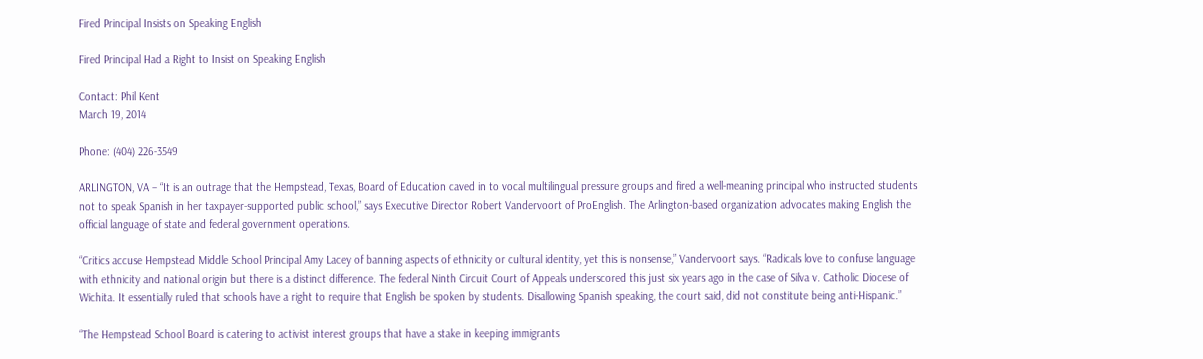Fired Principal Insists on Speaking English

Fired Principal Had a Right to Insist on Speaking English

Contact: Phil Kent
March 19, 2014

Phone: (404) 226-3549

ARLINGTON, VA – “It is an outrage that the Hempstead, Texas, Board of Education caved in to vocal multilingual pressure groups and fired a well-meaning principal who instructed students not to speak Spanish in her taxpayer-supported public school,” says Executive Director Robert Vandervoort of ProEnglish. The Arlington-based organization advocates making English the official language of state and federal government operations.

“Critics accuse Hempstead Middle School Principal Amy Lacey of banning aspects of ethnicity or cultural identity, yet this is nonsense,” Vandervoort says. “Radicals love to confuse language with ethnicity and national origin but there is a distinct difference. The federal Ninth Circuit Court of Appeals underscored this just six years ago in the case of Silva v. Catholic Diocese of Wichita. It essentially ruled that schools have a right to require that English be spoken by students. Disallowing Spanish speaking, the court said, did not constitute being anti-Hispanic.”

“The Hempstead School Board is catering to activist interest groups that have a stake in keeping immigrants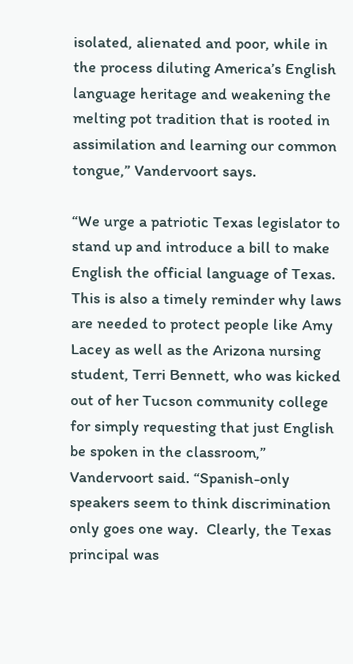isolated, alienated and poor, while in the process diluting America’s English language heritage and weakening the melting pot tradition that is rooted in assimilation and learning our common tongue,” Vandervoort says.

“We urge a patriotic Texas legislator to stand up and introduce a bill to make English the official language of Texas. This is also a timely reminder why laws are needed to protect people like Amy Lacey as well as the Arizona nursing student, Terri Bennett, who was kicked out of her Tucson community college for simply requesting that just English be spoken in the classroom,” Vandervoort said. “Spanish-only speakers seem to think discrimination only goes one way.  Clearly, the Texas principal was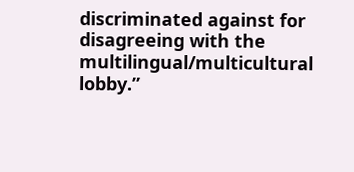discriminated against for disagreeing with the multilingual/multicultural lobby.”